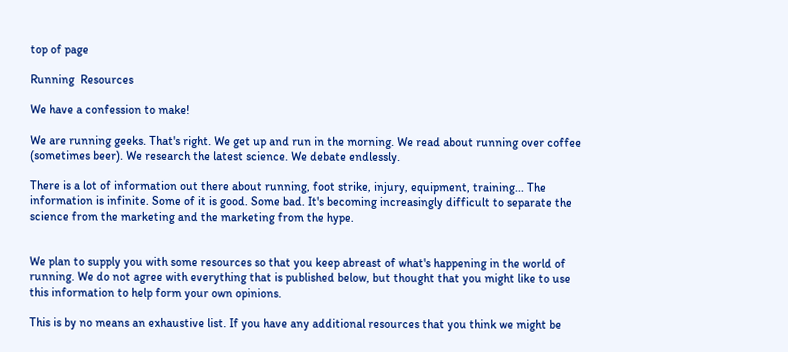top of page

Running  Resources

We have a confession to make!

We are running geeks. That's right. We get up and run in the morning. We read about running over coffee (sometimes beer). We research the latest science. We debate endlessly.

There is a lot of information out there about running, foot strike, injury, equipment, training... The information is infinite. Some of it is good. Some bad. It's becoming increasingly difficult to separate the science from the marketing and the marketing from the hype.


We plan to supply you with some resources so that you keep abreast of what's happening in the world of running. We do not agree with everything that is published below, but thought that you might like to use this information to help form your own opinions.

This is by no means an exhaustive list. If you have any additional resources that you think we might be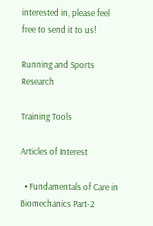interested in, please feel free to send it to us!

Running and Sports Research

Training Tools

Articles of Interest

  • Fundamentals of Care in Biomechanics Part-2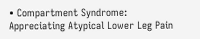• Compartment Syndrome: Appreciating Atypical Lower Leg Pain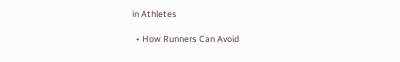in Athletes

  • How Runners Can Avoid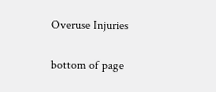Overuse Injuries

bottom of page